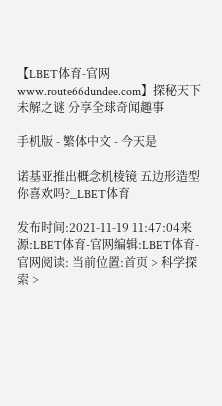【LBET体育-官网 www.route66dundee.com】探秘天下未解之谜 分享全球奇闻趣事

手机版 - 繁体中文 - 今天是

诺基亚推出概念机棱镜 五边形造型你喜欢吗?_LBET体育

发布时间:2021-11-19 11:47:04来源:LBET体育-官网编辑:LBET体育-官网阅读: 当前位置:首页 > 科学探索 >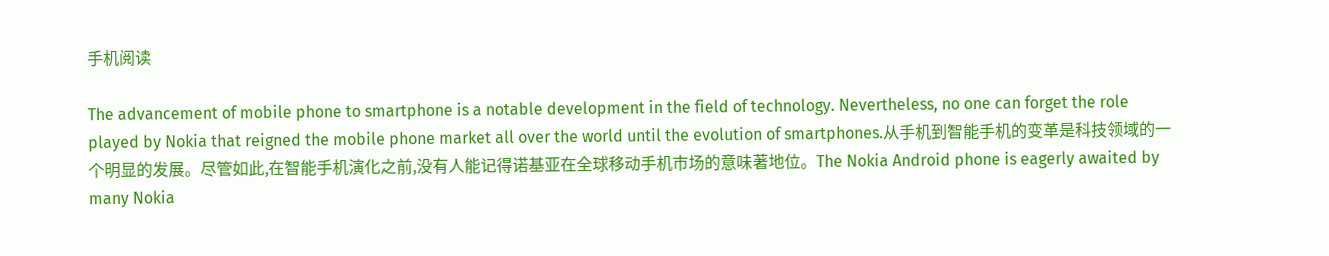手机阅读

The advancement of mobile phone to smartphone is a notable development in the field of technology. Nevertheless, no one can forget the role played by Nokia that reigned the mobile phone market all over the world until the evolution of smartphones.从手机到智能手机的变革是科技领域的一个明显的发展。尽管如此,在智能手机演化之前,没有人能记得诺基亚在全球移动手机市场的意味著地位。The Nokia Android phone is eagerly awaited by many Nokia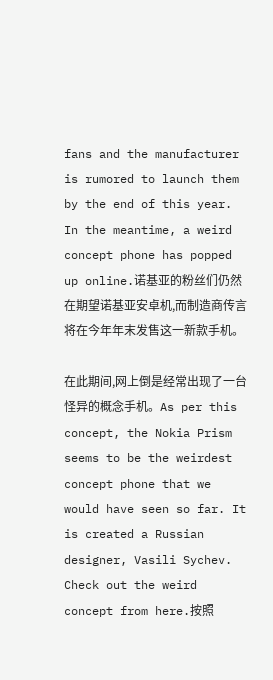fans and the manufacturer is rumored to launch them by the end of this year. In the meantime, a weird concept phone has popped up online.诺基亚的粉丝们仍然在期望诺基亚安卓机,而制造商传言将在今年年末发售这一新款手机。

在此期间,网上倒是经常出现了一台怪异的概念手机。As per this concept, the Nokia Prism seems to be the weirdest concept phone that we would have seen so far. It is created a Russian designer, Vasili Sychev. Check out the weird concept from here.按照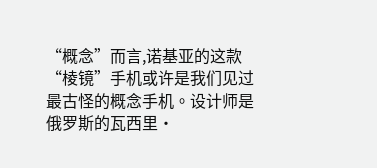“概念”而言,诺基亚的这款“棱镜”手机或许是我们见过最古怪的概念手机。设计师是俄罗斯的瓦西里·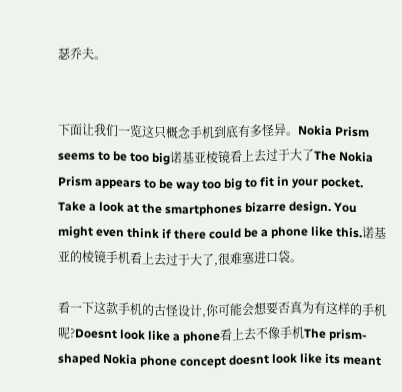瑟乔夫。


下面让我们一览这只概念手机到底有多怪异。Nokia Prism seems to be too big诺基亚棱镜看上去过于大了The Nokia Prism appears to be way too big to fit in your pocket. Take a look at the smartphones bizarre design. You might even think if there could be a phone like this.诺基亚的棱镜手机看上去过于大了,很难塞进口袋。

看一下这款手机的古怪设计,你可能会想要否真为有这样的手机呢?Doesnt look like a phone看上去不像手机The prism-shaped Nokia phone concept doesnt look like its meant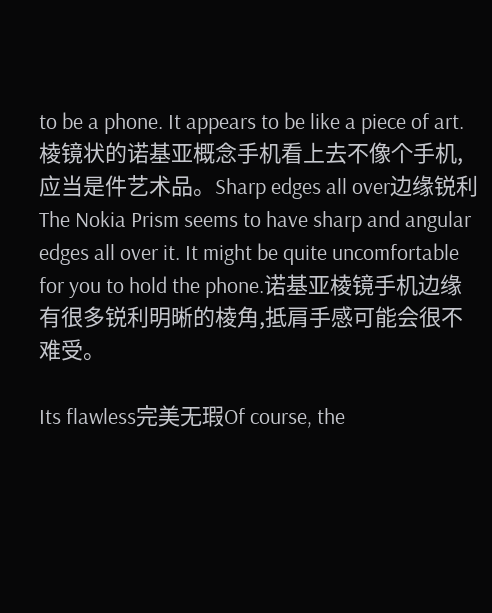to be a phone. It appears to be like a piece of art.棱镜状的诺基亚概念手机看上去不像个手机,应当是件艺术品。Sharp edges all over边缘锐利The Nokia Prism seems to have sharp and angular edges all over it. It might be quite uncomfortable for you to hold the phone.诺基亚棱镜手机边缘有很多锐利明晰的棱角,抵肩手感可能会很不难受。

Its flawless完美无瑕Of course, the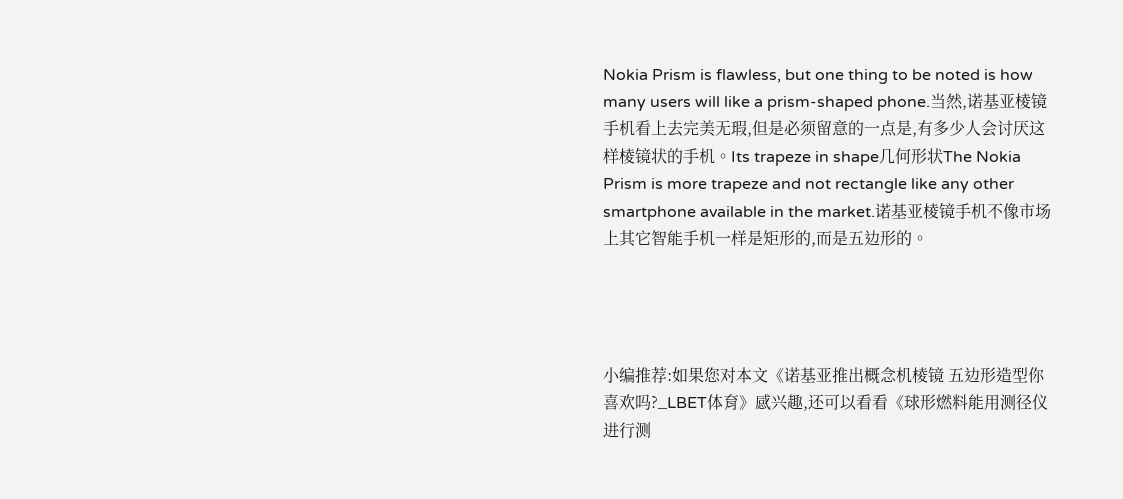Nokia Prism is flawless, but one thing to be noted is how many users will like a prism-shaped phone.当然,诺基亚棱镜手机看上去完美无瑕,但是必须留意的一点是,有多少人会讨厌这样棱镜状的手机。Its trapeze in shape几何形状The Nokia Prism is more trapeze and not rectangle like any other smartphone available in the market.诺基亚棱镜手机不像市场上其它智能手机一样是矩形的,而是五边形的。




小编推荐:如果您对本文《诺基亚推出概念机棱镜 五边形造型你喜欢吗?_LBET体育》感兴趣,还可以看看《球形燃料能用测径仪进行测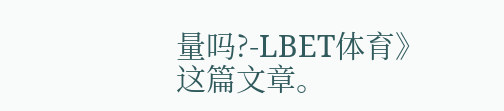量吗?-LBET体育》这篇文章。